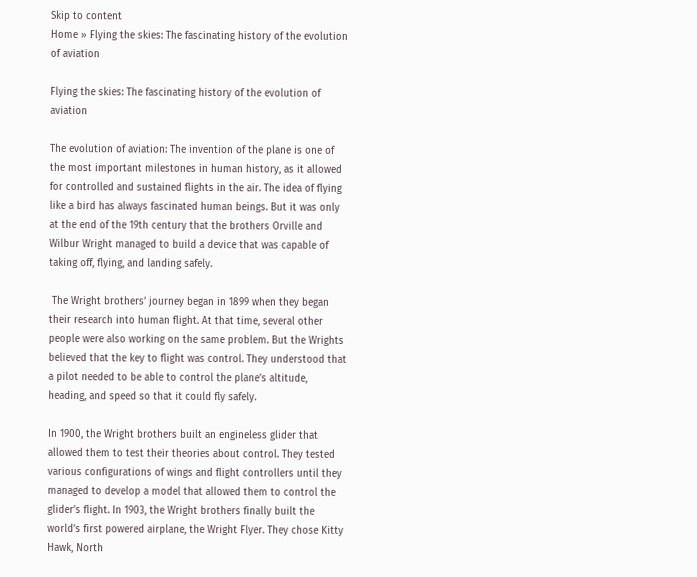Skip to content
Home » Flying the skies: The fascinating history of the evolution of aviation

Flying the skies: The fascinating history of the evolution of aviation

The evolution of aviation: The invention of the plane is one of the most important milestones in human history, as it allowed for controlled and sustained flights in the air. The idea of flying like a bird has always fascinated human beings. But it was only at the end of the 19th century that the brothers Orville and Wilbur Wright managed to build a device that was capable of taking off, flying, and landing safely.

 The Wright brothers’ journey began in 1899 when they began their research into human flight. At that time, several other people were also working on the same problem. But the Wrights believed that the key to flight was control. They understood that a pilot needed to be able to control the plane’s altitude, heading, and speed so that it could fly safely.

In 1900, the Wright brothers built an engineless glider that allowed them to test their theories about control. They tested various configurations of wings and flight controllers until they managed to develop a model that allowed them to control the glider’s flight. In 1903, the Wright brothers finally built the world’s first powered airplane, the Wright Flyer. They chose Kitty Hawk, North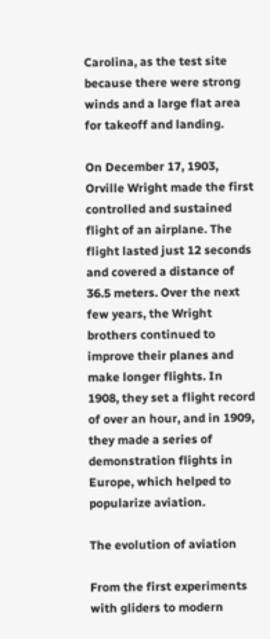Carolina, as the test site because there were strong winds and a large flat area for takeoff and landing.

On December 17, 1903, Orville Wright made the first controlled and sustained flight of an airplane. The flight lasted just 12 seconds and covered a distance of 36.5 meters. Over the next few years, the Wright brothers continued to improve their planes and make longer flights. In 1908, they set a flight record of over an hour, and in 1909, they made a series of demonstration flights in Europe, which helped to popularize aviation.

The evolution of aviation

From the first experiments with gliders to modern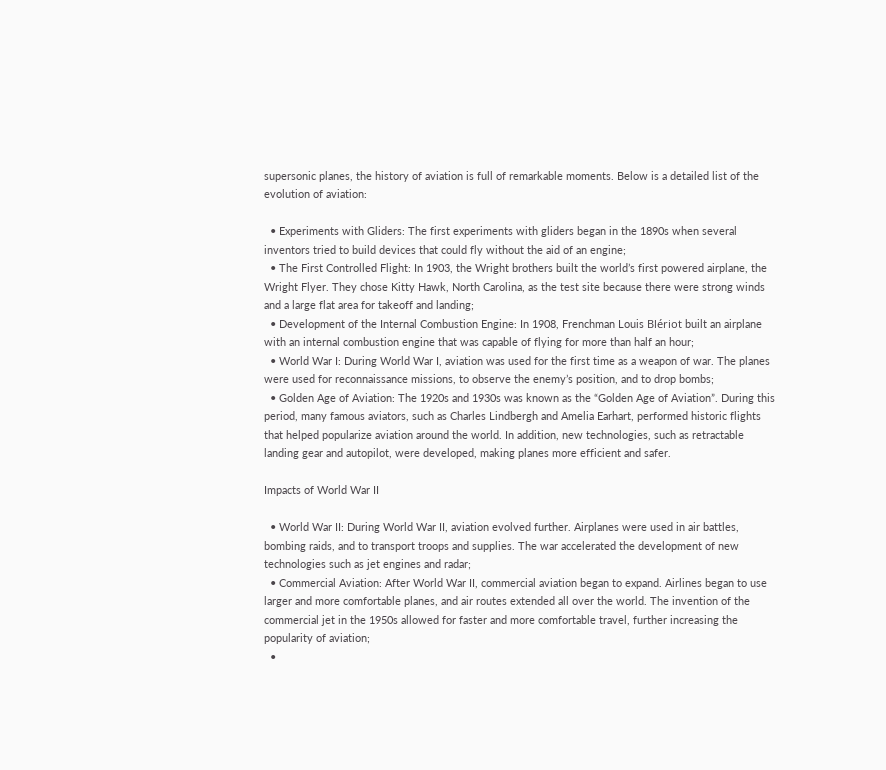supersonic planes, the history of aviation is full of remarkable moments. Below is a detailed list of the evolution of aviation:

  • Experiments with Gliders: The first experiments with gliders began in the 1890s when several inventors tried to build devices that could fly without the aid of an engine;
  • The First Controlled Flight: In 1903, the Wright brothers built the world’s first powered airplane, the Wright Flyer. They chose Kitty Hawk, North Carolina, as the test site because there were strong winds and a large flat area for takeoff and landing;
  • Development of the Internal Combustion Engine: In 1908, Frenchman Louis Blériot built an airplane with an internal combustion engine that was capable of flying for more than half an hour;
  • World War I: During World War I, aviation was used for the first time as a weapon of war. The planes were used for reconnaissance missions, to observe the enemy’s position, and to drop bombs;
  • Golden Age of Aviation: The 1920s and 1930s was known as the “Golden Age of Aviation”. During this period, many famous aviators, such as Charles Lindbergh and Amelia Earhart, performed historic flights that helped popularize aviation around the world. In addition, new technologies, such as retractable landing gear and autopilot, were developed, making planes more efficient and safer.

Impacts of World War II

  • World War II: During World War II, aviation evolved further. Airplanes were used in air battles, bombing raids, and to transport troops and supplies. The war accelerated the development of new technologies such as jet engines and radar;
  • Commercial Aviation: After World War II, commercial aviation began to expand. Airlines began to use larger and more comfortable planes, and air routes extended all over the world. The invention of the commercial jet in the 1950s allowed for faster and more comfortable travel, further increasing the popularity of aviation;
  •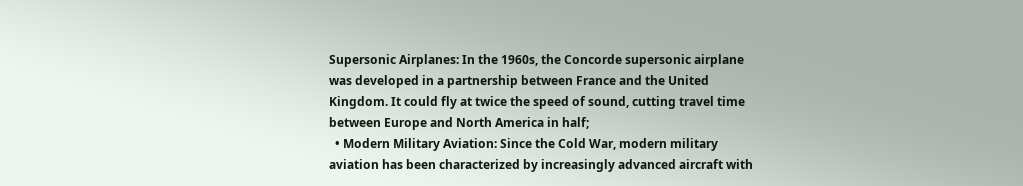Supersonic Airplanes: In the 1960s, the Concorde supersonic airplane was developed in a partnership between France and the United Kingdom. It could fly at twice the speed of sound, cutting travel time between Europe and North America in half;
  • Modern Military Aviation: Since the Cold War, modern military aviation has been characterized by increasingly advanced aircraft with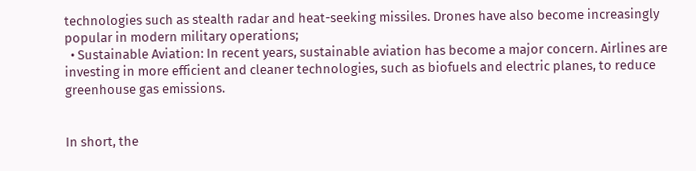technologies such as stealth radar and heat-seeking missiles. Drones have also become increasingly popular in modern military operations;
  • Sustainable Aviation: In recent years, sustainable aviation has become a major concern. Airlines are investing in more efficient and cleaner technologies, such as biofuels and electric planes, to reduce greenhouse gas emissions.


In short, the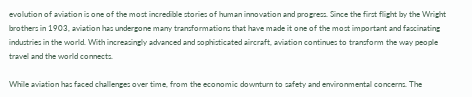evolution of aviation is one of the most incredible stories of human innovation and progress. Since the first flight by the Wright brothers in 1903, aviation has undergone many transformations that have made it one of the most important and fascinating industries in the world. With increasingly advanced and sophisticated aircraft, aviation continues to transform the way people travel and the world connects.

While aviation has faced challenges over time, from the economic downturn to safety and environmental concerns. The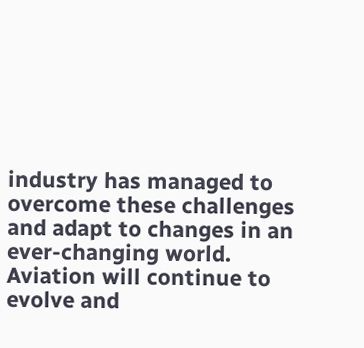industry has managed to overcome these challenges and adapt to changes in an ever-changing world. Aviation will continue to evolve and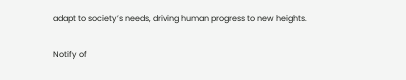adapt to society’s needs, driving human progress to new heights.

Notify of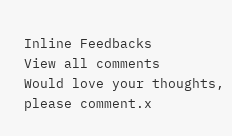Inline Feedbacks
View all comments
Would love your thoughts, please comment.x